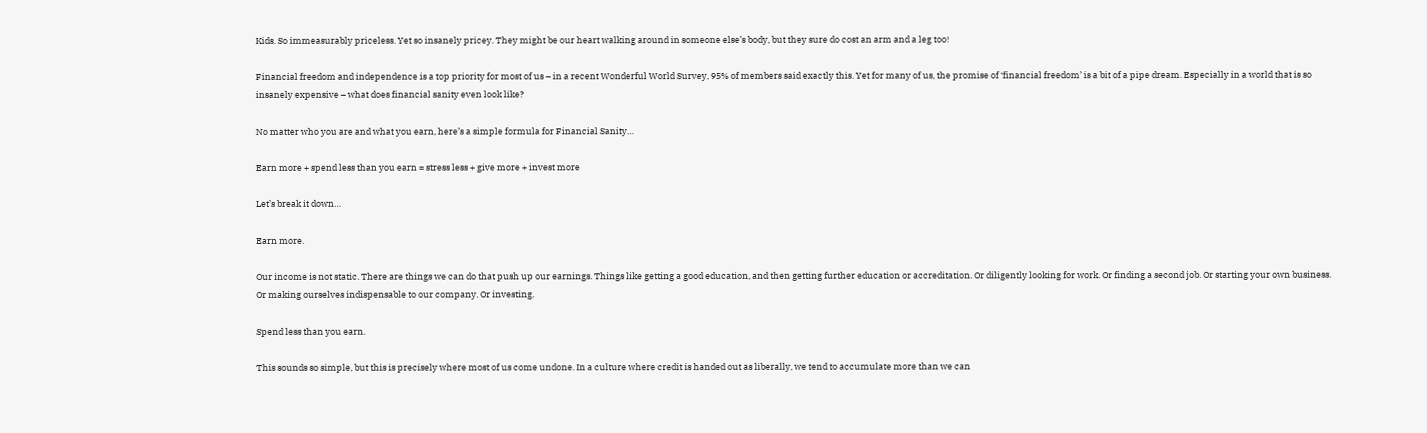Kids. So immeasurably priceless. Yet so insanely pricey. They might be our heart walking around in someone else’s body, but they sure do cost an arm and a leg too!

Financial freedom and independence is a top priority for most of us – in a recent Wonderful World Survey, 95% of members said exactly this. Yet for many of us, the promise of ‘financial freedom’ is a bit of a pipe dream. Especially in a world that is so insanely expensive – what does financial sanity even look like?

No matter who you are and what you earn, here’s a simple formula for Financial Sanity…

Earn more + spend less than you earn = stress less + give more + invest more

Let’s break it down…

Earn more.

Our income is not static. There are things we can do that push up our earnings. Things like getting a good education, and then getting further education or accreditation. Or diligently looking for work. Or finding a second job. Or starting your own business. Or making ourselves indispensable to our company. Or investing.

Spend less than you earn.

This sounds so simple, but this is precisely where most of us come undone. In a culture where credit is handed out as liberally, we tend to accumulate more than we can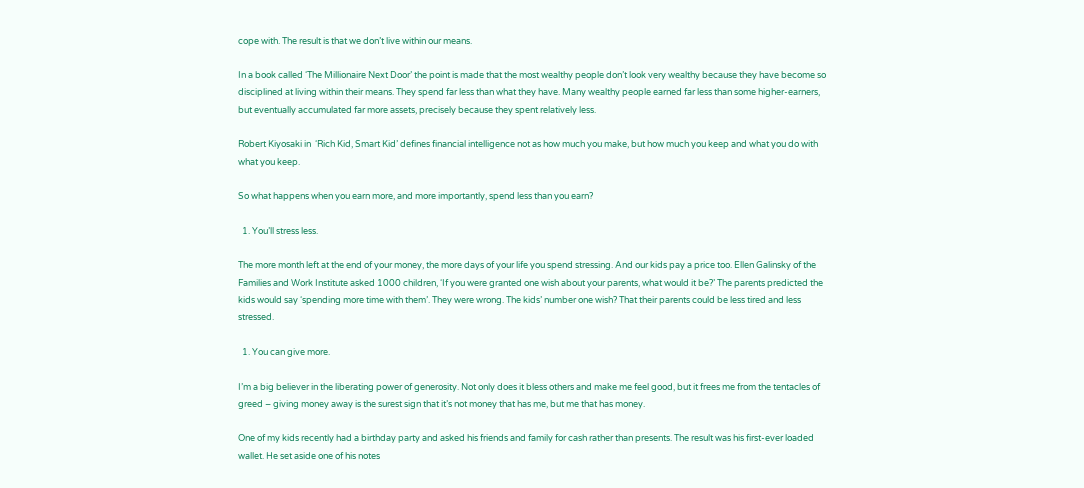cope with. The result is that we don’t live within our means.

In a book called ‘The Millionaire Next Door’ the point is made that the most wealthy people don’t look very wealthy because they have become so disciplined at living within their means. They spend far less than what they have. Many wealthy people earned far less than some higher-earners, but eventually accumulated far more assets, precisely because they spent relatively less.

Robert Kiyosaki in  ‘Rich Kid, Smart Kid’ defines financial intelligence not as how much you make, but how much you keep and what you do with what you keep.

So what happens when you earn more, and more importantly, spend less than you earn?

  1. You’ll stress less.

The more month left at the end of your money, the more days of your life you spend stressing. And our kids pay a price too. Ellen Galinsky of the Families and Work Institute asked 1000 children, ‘If you were granted one wish about your parents, what would it be?’ The parents predicted the kids would say ‘spending more time with them’. They were wrong. The kids’ number one wish? That their parents could be less tired and less stressed.

  1. You can give more.

I’m a big believer in the liberating power of generosity. Not only does it bless others and make me feel good, but it frees me from the tentacles of greed – giving money away is the surest sign that it’s not money that has me, but me that has money.

One of my kids recently had a birthday party and asked his friends and family for cash rather than presents. The result was his first-ever loaded wallet. He set aside one of his notes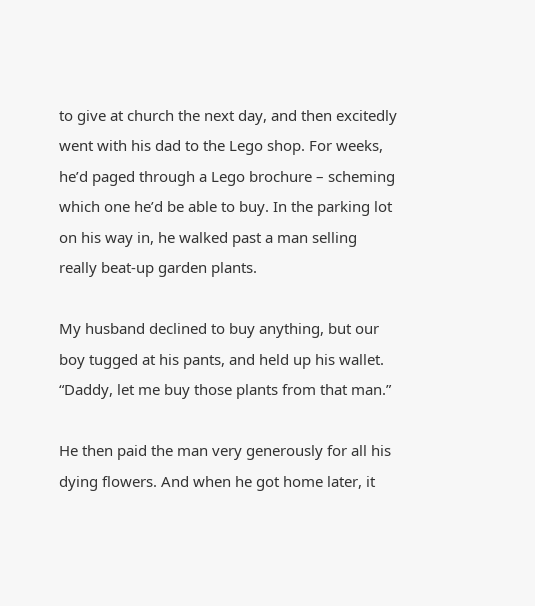to give at church the next day, and then excitedly went with his dad to the Lego shop. For weeks, he’d paged through a Lego brochure – scheming which one he’d be able to buy. In the parking lot on his way in, he walked past a man selling really beat-up garden plants.

My husband declined to buy anything, but our boy tugged at his pants, and held up his wallet. “Daddy, let me buy those plants from that man.”

He then paid the man very generously for all his dying flowers. And when he got home later, it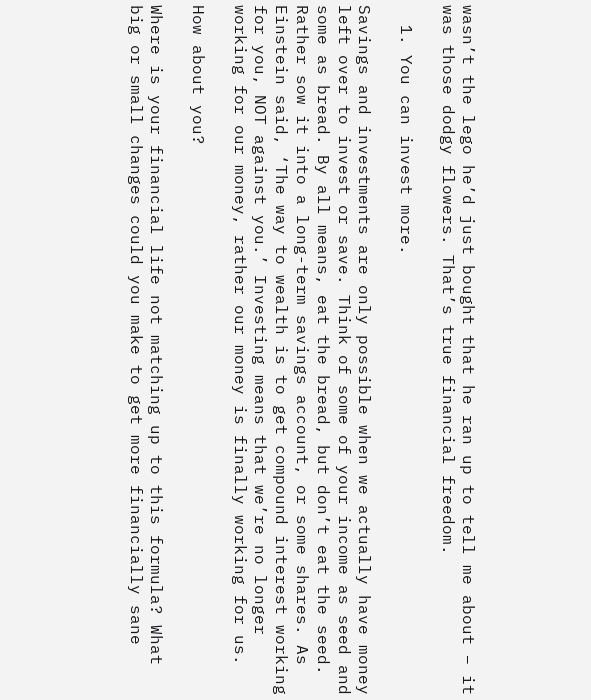wasn’t the lego he’d just bought that he ran up to tell me about – it was those dodgy flowers. That’s true financial freedom.

  1. You can invest more.

Savings and investments are only possible when we actually have money left over to invest or save. Think of some of your income as seed and some as bread. By all means, eat the bread, but don’t eat the seed. Rather sow it into a long-term savings account, or some shares. As Einstein said, ‘The way to wealth is to get compound interest working for you, NOT against you.’ Investing means that we’re no longer working for our money, rather our money is finally working for us.

How about you?

Where is your financial life not matching up to this formula? What big or small changes could you make to get more financially sane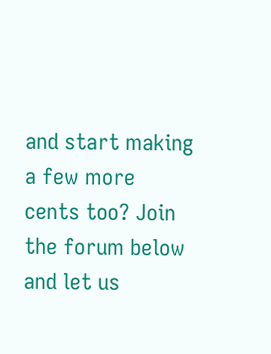and start making a few more cents too? Join the forum below and let us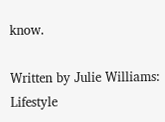know.

Written by Julie Williams: Lifestyle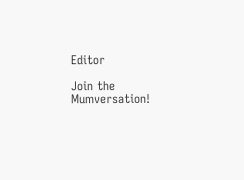Editor

Join the Mumversation!